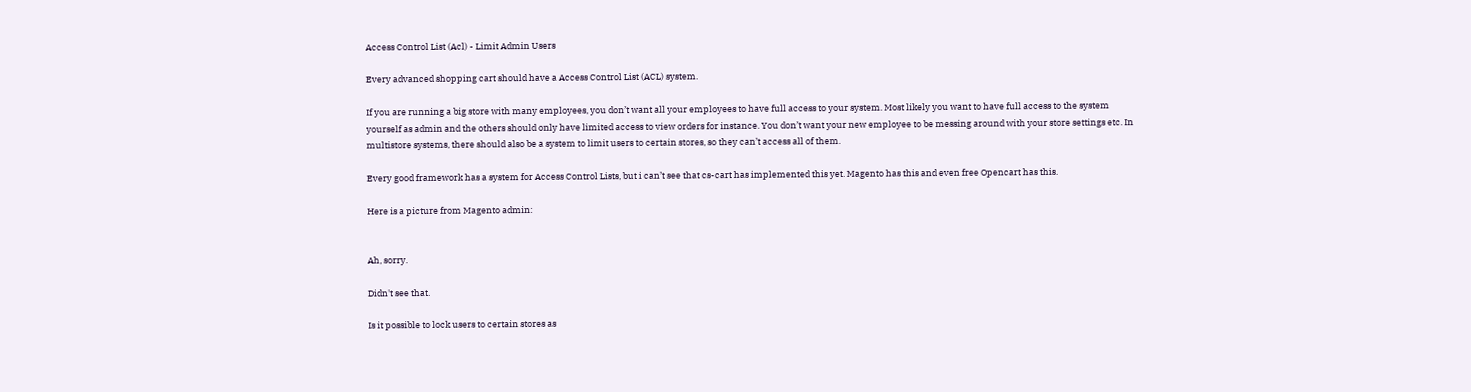Access Control List (Acl) - Limit Admin Users

Every advanced shopping cart should have a Access Control List (ACL) system.

If you are running a big store with many employees, you don’t want all your employees to have full access to your system. Most likely you want to have full access to the system yourself as admin and the others should only have limited access to view orders for instance. You don’t want your new employee to be messing around with your store settings etc. In multistore systems, there should also be a system to limit users to certain stores, so they can’t access all of them.

Every good framework has a system for Access Control Lists, but i can’t see that cs-cart has implemented this yet. Magento has this and even free Opencart has this.

Here is a picture from Magento admin:


Ah, sorry.

Didn't see that.

Is it possible to lock users to certain stores as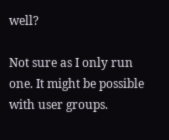well?

Not sure as I only run one. It might be possible with user groups.